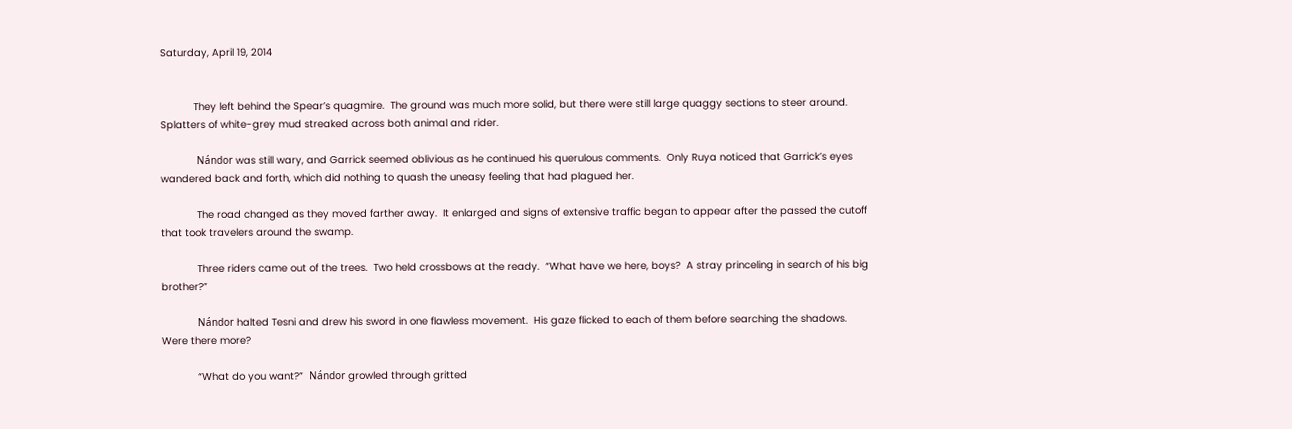Saturday, April 19, 2014


           They left behind the Spear’s quagmire.  The ground was much more solid, but there were still large quaggy sections to steer around.  Splatters of white-grey mud streaked across both animal and rider.

            Nándor was still wary, and Garrick seemed oblivious as he continued his querulous comments.  Only Ruya noticed that Garrick’s eyes wandered back and forth, which did nothing to quash the uneasy feeling that had plagued her.

            The road changed as they moved farther away.  It enlarged and signs of extensive traffic began to appear after the passed the cutoff that took travelers around the swamp.

            Three riders came out of the trees.  Two held crossbows at the ready.  “What have we here, boys?  A stray princeling in search of his big brother?”

            Nándor halted Tesni and drew his sword in one flawless movement.  His gaze flicked to each of them before searching the shadows.  Were there more?

            “What do you want?”  Nándor growled through gritted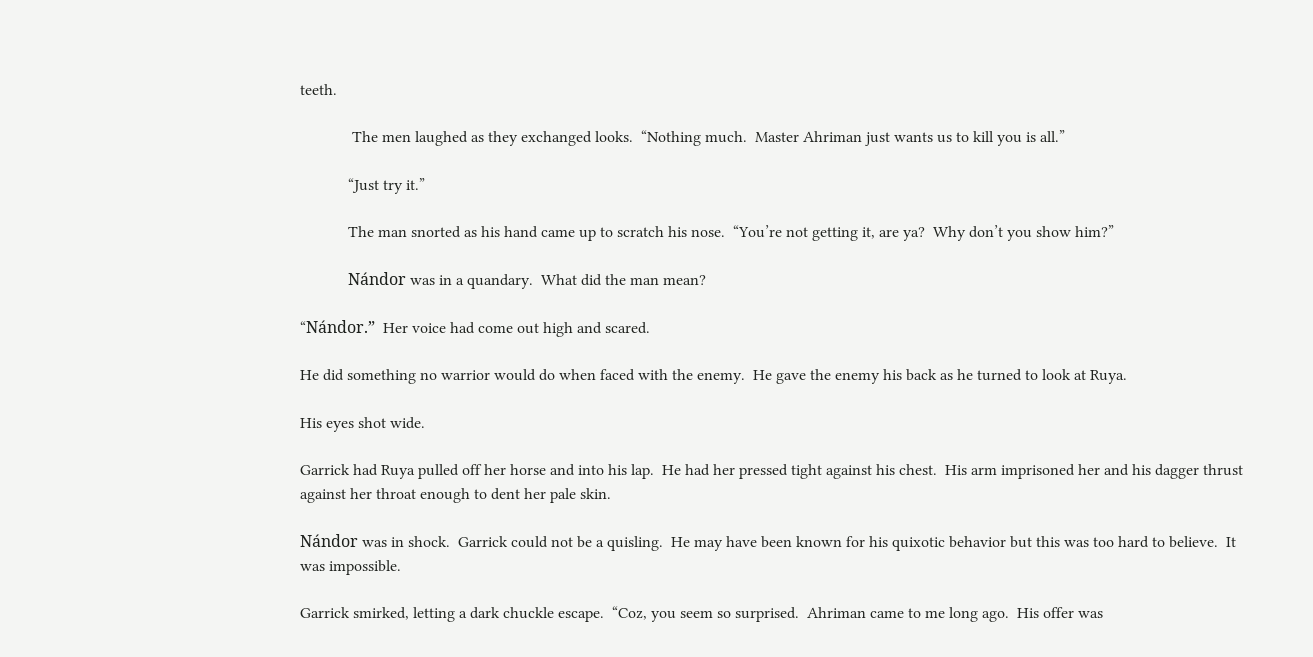teeth.

             The men laughed as they exchanged looks.  “Nothing much.  Master Ahriman just wants us to kill you is all.”

            “Just try it.”

            The man snorted as his hand came up to scratch his nose.  “You’re not getting it, are ya?  Why don’t you show him?”

            Nándor was in a quandary.  What did the man mean?

“Nándor.”  Her voice had come out high and scared.

He did something no warrior would do when faced with the enemy.  He gave the enemy his back as he turned to look at Ruya.

His eyes shot wide.

Garrick had Ruya pulled off her horse and into his lap.  He had her pressed tight against his chest.  His arm imprisoned her and his dagger thrust against her throat enough to dent her pale skin.

Nándor was in shock.  Garrick could not be a quisling.  He may have been known for his quixotic behavior but this was too hard to believe.  It was impossible.

Garrick smirked, letting a dark chuckle escape.  “Coz, you seem so surprised.  Ahriman came to me long ago.  His offer was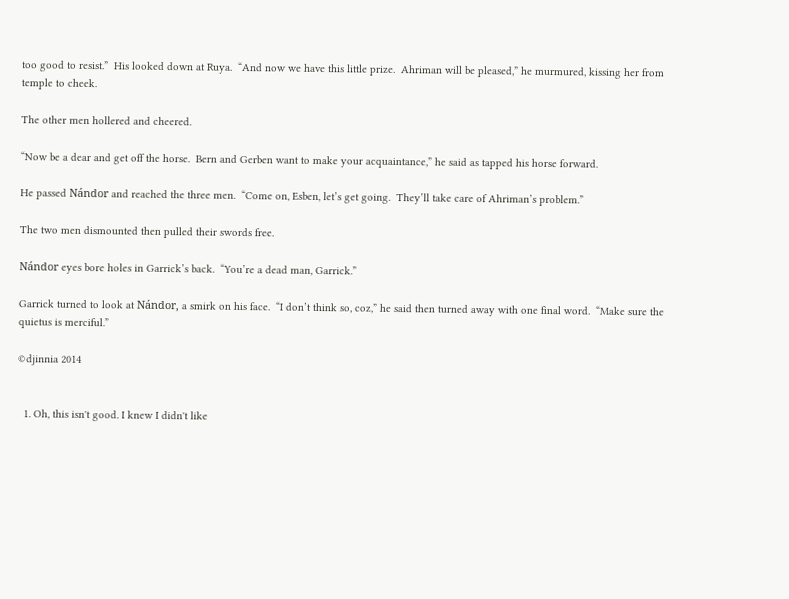too good to resist.”  His looked down at Ruya.  “And now we have this little prize.  Ahriman will be pleased,” he murmured, kissing her from temple to cheek.

The other men hollered and cheered.

“Now be a dear and get off the horse.  Bern and Gerben want to make your acquaintance,” he said as tapped his horse forward.

He passed Nándor and reached the three men.  “Come on, Esben, let’s get going.  They’ll take care of Ahriman’s problem.”

The two men dismounted then pulled their swords free.

Nándor eyes bore holes in Garrick’s back.  “You’re a dead man, Garrick.”

Garrick turned to look at Nándor, a smirk on his face.  “I don’t think so, coz,” he said then turned away with one final word.  “Make sure the quietus is merciful.”

©djinnia 2014


  1. Oh, this isn't good. I knew I didn't like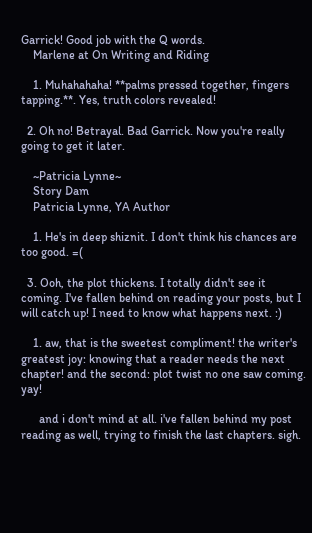Garrick! Good job with the Q words.
    Marlene at On Writing and Riding

    1. Muhahahaha! **palms pressed together, fingers tapping.**. Yes, truth colors revealed!

  2. Oh no! Betrayal. Bad Garrick. Now you're really going to get it later.

    ~Patricia Lynne~
    Story Dam
    Patricia Lynne, YA Author

    1. He's in deep shiznit. I don't think his chances are too good. =(

  3. Ooh, the plot thickens. I totally didn't see it coming. I've fallen behind on reading your posts, but I will catch up! I need to know what happens next. :)

    1. aw, that is the sweetest compliment! the writer's greatest joy: knowing that a reader needs the next chapter! and the second: plot twist no one saw coming. yay!

      and i don't mind at all. i've fallen behind my post reading as well, trying to finish the last chapters. sigh.